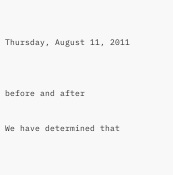Thursday, August 11, 2011


before and after

We have determined that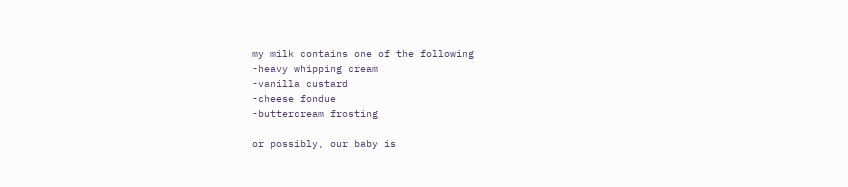my milk contains one of the following
-heavy whipping cream
-vanilla custard
-cheese fondue
-buttercream frosting

or possibly, our baby is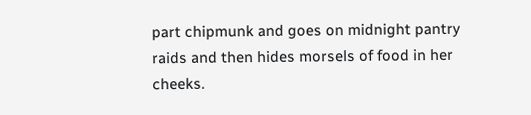part chipmunk and goes on midnight pantry raids and then hides morsels of food in her cheeks.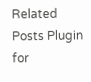Related Posts Plugin for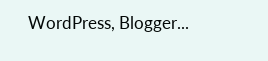WordPress, Blogger...